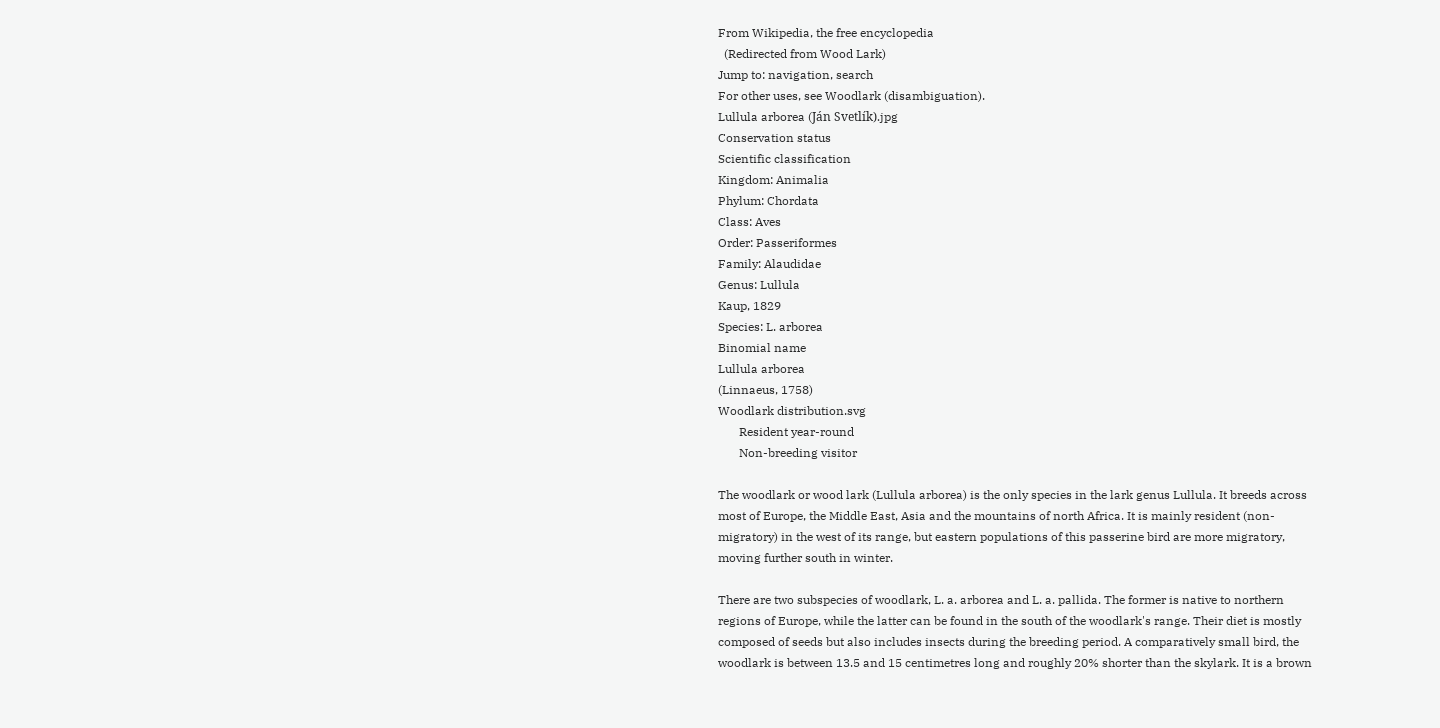From Wikipedia, the free encyclopedia
  (Redirected from Wood Lark)
Jump to: navigation, search
For other uses, see Woodlark (disambiguation).
Lullula arborea (Ján Svetlík).jpg
Conservation status
Scientific classification
Kingdom: Animalia
Phylum: Chordata
Class: Aves
Order: Passeriformes
Family: Alaudidae
Genus: Lullula
Kaup, 1829
Species: L. arborea
Binomial name
Lullula arborea
(Linnaeus, 1758)
Woodlark distribution.svg
       Resident year-round
       Non-breeding visitor

The woodlark or wood lark (Lullula arborea) is the only species in the lark genus Lullula. It breeds across most of Europe, the Middle East, Asia and the mountains of north Africa. It is mainly resident (non-migratory) in the west of its range, but eastern populations of this passerine bird are more migratory, moving further south in winter.

There are two subspecies of woodlark, L. a. arborea and L. a. pallida. The former is native to northern regions of Europe, while the latter can be found in the south of the woodlark's range. Their diet is mostly composed of seeds but also includes insects during the breeding period. A comparatively small bird, the woodlark is between 13.5 and 15 centimetres long and roughly 20% shorter than the skylark. It is a brown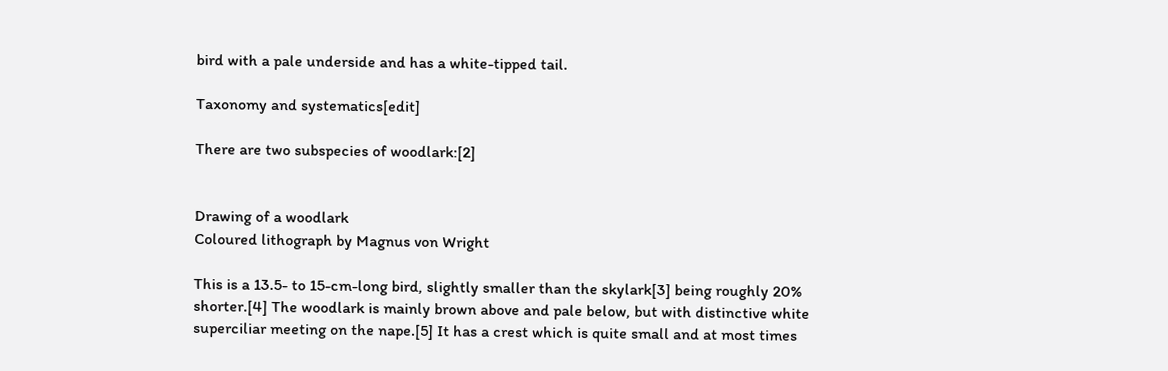bird with a pale underside and has a white-tipped tail.

Taxonomy and systematics[edit]

There are two subspecies of woodlark:[2]


Drawing of a woodlark
Coloured lithograph by Magnus von Wright

This is a 13.5- to 15-cm-long bird, slightly smaller than the skylark[3] being roughly 20% shorter.[4] The woodlark is mainly brown above and pale below, but with distinctive white superciliar meeting on the nape.[5] It has a crest which is quite small and at most times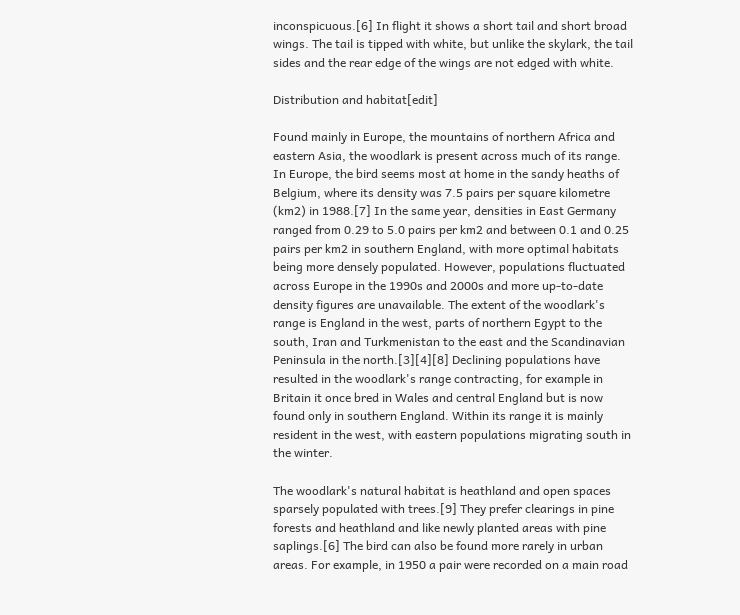inconspicuous.[6] In flight it shows a short tail and short broad wings. The tail is tipped with white, but unlike the skylark, the tail sides and the rear edge of the wings are not edged with white.

Distribution and habitat[edit]

Found mainly in Europe, the mountains of northern Africa and eastern Asia, the woodlark is present across much of its range. In Europe, the bird seems most at home in the sandy heaths of Belgium, where its density was 7.5 pairs per square kilometre (km2) in 1988.[7] In the same year, densities in East Germany ranged from 0.29 to 5.0 pairs per km2 and between 0.1 and 0.25 pairs per km2 in southern England, with more optimal habitats being more densely populated. However, populations fluctuated across Europe in the 1990s and 2000s and more up-to-date density figures are unavailable. The extent of the woodlark's range is England in the west, parts of northern Egypt to the south, Iran and Turkmenistan to the east and the Scandinavian Peninsula in the north.[3][4][8] Declining populations have resulted in the woodlark's range contracting, for example in Britain it once bred in Wales and central England but is now found only in southern England. Within its range it is mainly resident in the west, with eastern populations migrating south in the winter.

The woodlark's natural habitat is heathland and open spaces sparsely populated with trees.[9] They prefer clearings in pine forests and heathland and like newly planted areas with pine saplings.[6] The bird can also be found more rarely in urban areas. For example, in 1950 a pair were recorded on a main road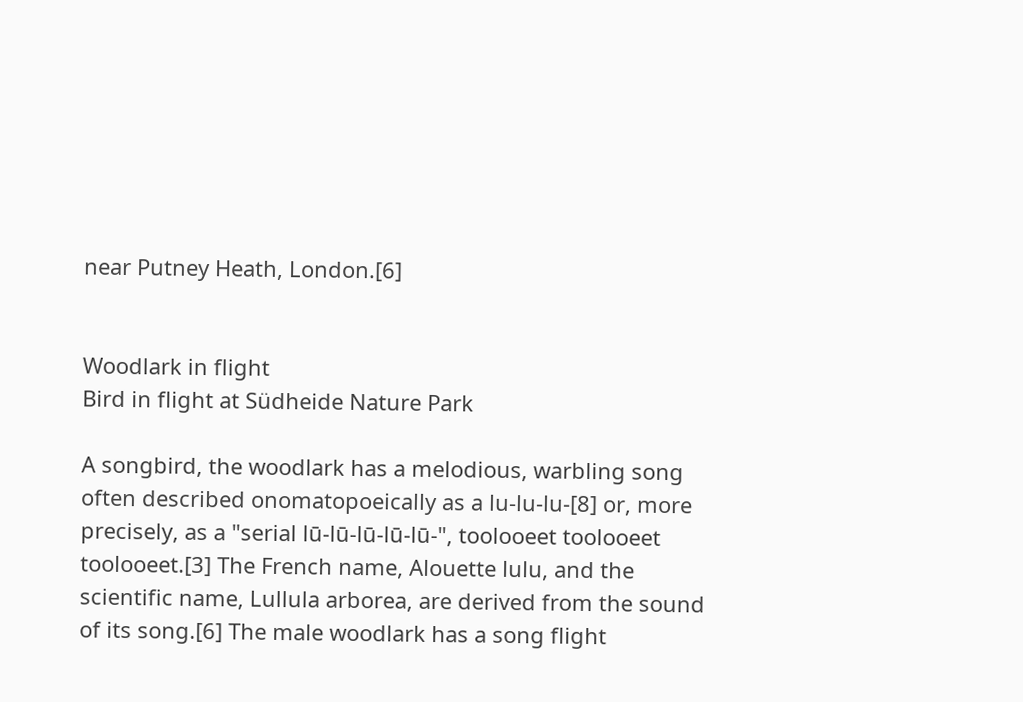near Putney Heath, London.[6]


Woodlark in flight
Bird in flight at Südheide Nature Park

A songbird, the woodlark has a melodious, warbling song often described onomatopoeically as a lu-lu-lu-[8] or, more precisely, as a "serial lū-lū-lū-lū-lū-", toolooeet toolooeet toolooeet.[3] The French name, Alouette lulu, and the scientific name, Lullula arborea, are derived from the sound of its song.[6] The male woodlark has a song flight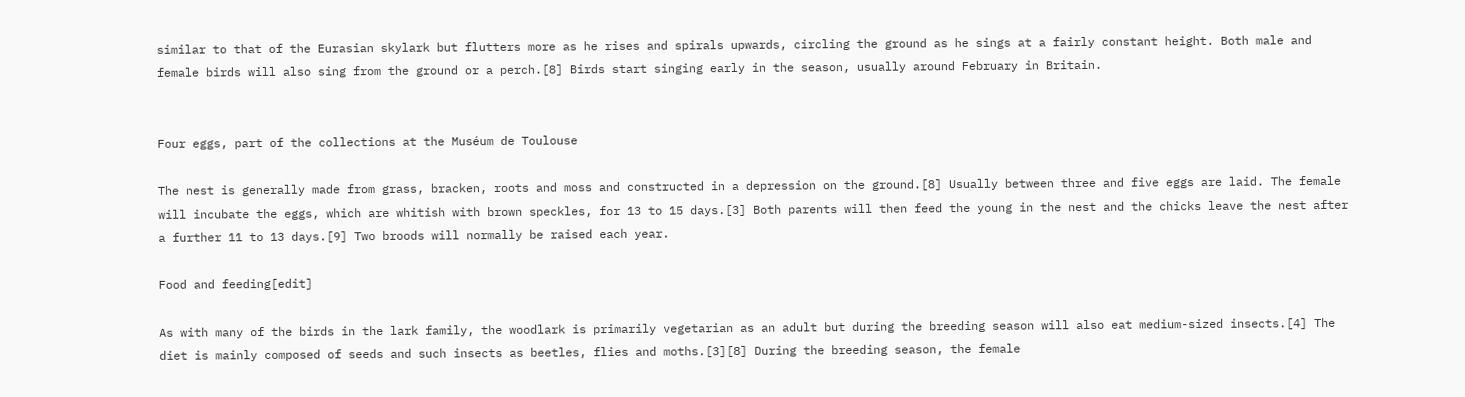similar to that of the Eurasian skylark but flutters more as he rises and spirals upwards, circling the ground as he sings at a fairly constant height. Both male and female birds will also sing from the ground or a perch.[8] Birds start singing early in the season, usually around February in Britain.


Four eggs, part of the collections at the Muséum de Toulouse

The nest is generally made from grass, bracken, roots and moss and constructed in a depression on the ground.[8] Usually between three and five eggs are laid. The female will incubate the eggs, which are whitish with brown speckles, for 13 to 15 days.[3] Both parents will then feed the young in the nest and the chicks leave the nest after a further 11 to 13 days.[9] Two broods will normally be raised each year.

Food and feeding[edit]

As with many of the birds in the lark family, the woodlark is primarily vegetarian as an adult but during the breeding season will also eat medium-sized insects.[4] The diet is mainly composed of seeds and such insects as beetles, flies and moths.[3][8] During the breeding season, the female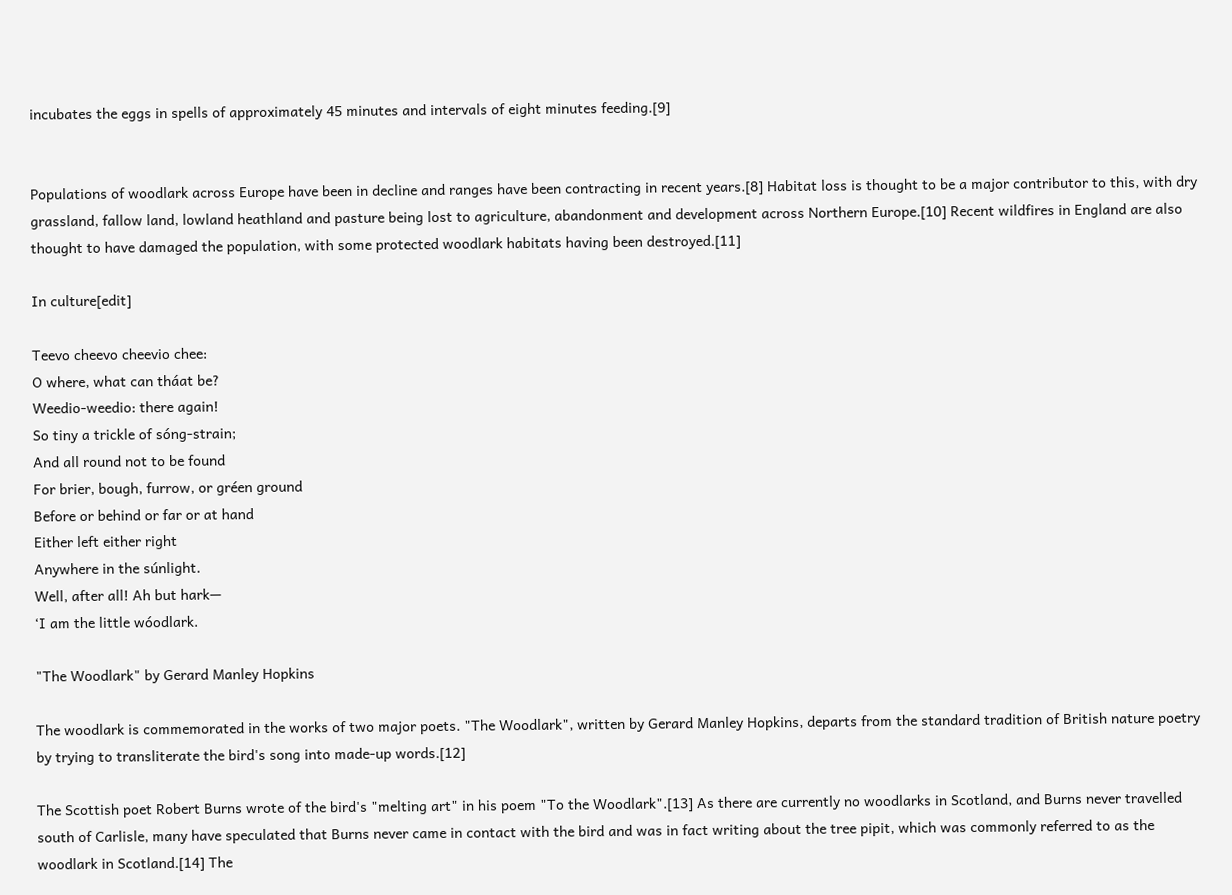incubates the eggs in spells of approximately 45 minutes and intervals of eight minutes feeding.[9]


Populations of woodlark across Europe have been in decline and ranges have been contracting in recent years.[8] Habitat loss is thought to be a major contributor to this, with dry grassland, fallow land, lowland heathland and pasture being lost to agriculture, abandonment and development across Northern Europe.[10] Recent wildfires in England are also thought to have damaged the population, with some protected woodlark habitats having been destroyed.[11]

In culture[edit]

Teevo cheevo cheevio chee:
O where, what can tháat be?
Weedio-weedio: there again!
So tiny a trickle of sóng-strain;
And all round not to be found
For brier, bough, furrow, or gréen ground
Before or behind or far or at hand
Either left either right
Anywhere in the súnlight.
Well, after all! Ah but hark—
‘I am the little wóodlark.

"The Woodlark" by Gerard Manley Hopkins

The woodlark is commemorated in the works of two major poets. "The Woodlark", written by Gerard Manley Hopkins, departs from the standard tradition of British nature poetry by trying to transliterate the bird's song into made-up words.[12]

The Scottish poet Robert Burns wrote of the bird's "melting art" in his poem "To the Woodlark".[13] As there are currently no woodlarks in Scotland, and Burns never travelled south of Carlisle, many have speculated that Burns never came in contact with the bird and was in fact writing about the tree pipit, which was commonly referred to as the woodlark in Scotland.[14] The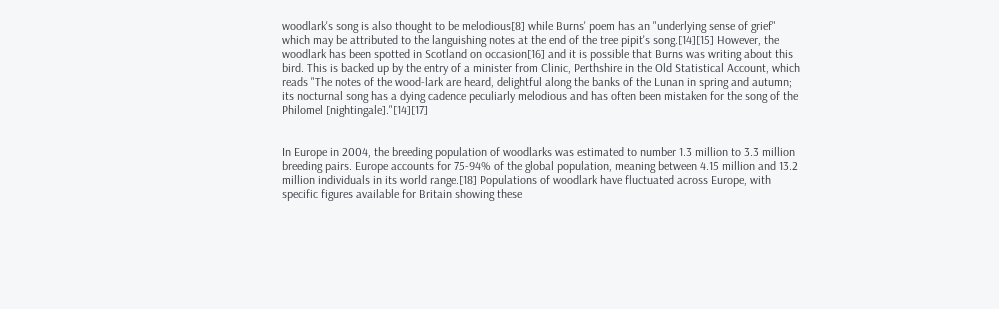woodlark's song is also thought to be melodious[8] while Burns' poem has an "underlying sense of grief" which may be attributed to the languishing notes at the end of the tree pipit's song.[14][15] However, the woodlark has been spotted in Scotland on occasion[16] and it is possible that Burns was writing about this bird. This is backed up by the entry of a minister from Clinic, Perthshire in the Old Statistical Account, which reads "The notes of the wood-lark are heard, delightful along the banks of the Lunan in spring and autumn; its nocturnal song has a dying cadence peculiarly melodious and has often been mistaken for the song of the Philomel [nightingale]."[14][17]


In Europe in 2004, the breeding population of woodlarks was estimated to number 1.3 million to 3.3 million breeding pairs. Europe accounts for 75-94% of the global population, meaning between 4.15 million and 13.2 million individuals in its world range.[18] Populations of woodlark have fluctuated across Europe, with specific figures available for Britain showing these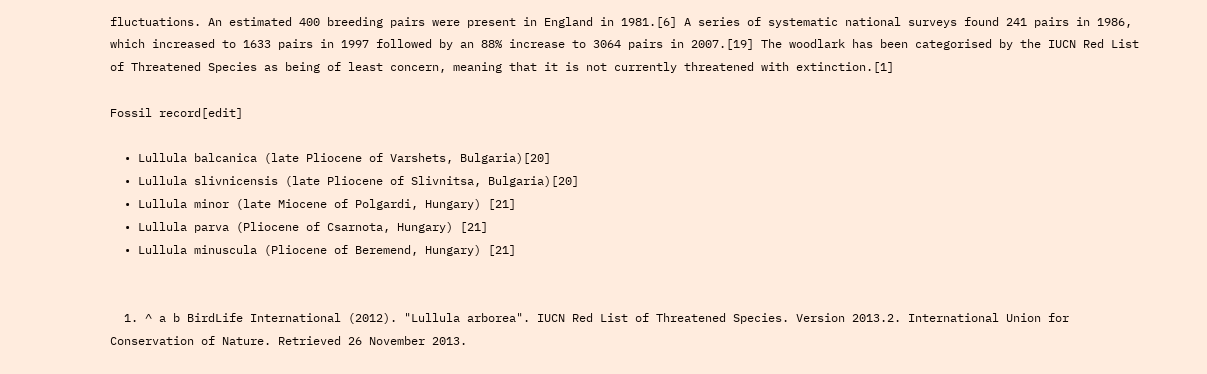fluctuations. An estimated 400 breeding pairs were present in England in 1981.[6] A series of systematic national surveys found 241 pairs in 1986, which increased to 1633 pairs in 1997 followed by an 88% increase to 3064 pairs in 2007.[19] The woodlark has been categorised by the IUCN Red List of Threatened Species as being of least concern, meaning that it is not currently threatened with extinction.[1]

Fossil record[edit]

  • Lullula balcanica (late Pliocene of Varshets, Bulgaria)[20]
  • Lullula slivnicensis (late Pliocene of Slivnitsa, Bulgaria)[20]
  • Lullula minor (late Miocene of Polgardi, Hungary) [21]
  • Lullula parva (Pliocene of Csarnota, Hungary) [21]
  • Lullula minuscula (Pliocene of Beremend, Hungary) [21]


  1. ^ a b BirdLife International (2012). "Lullula arborea". IUCN Red List of Threatened Species. Version 2013.2. International Union for Conservation of Nature. Retrieved 26 November 2013.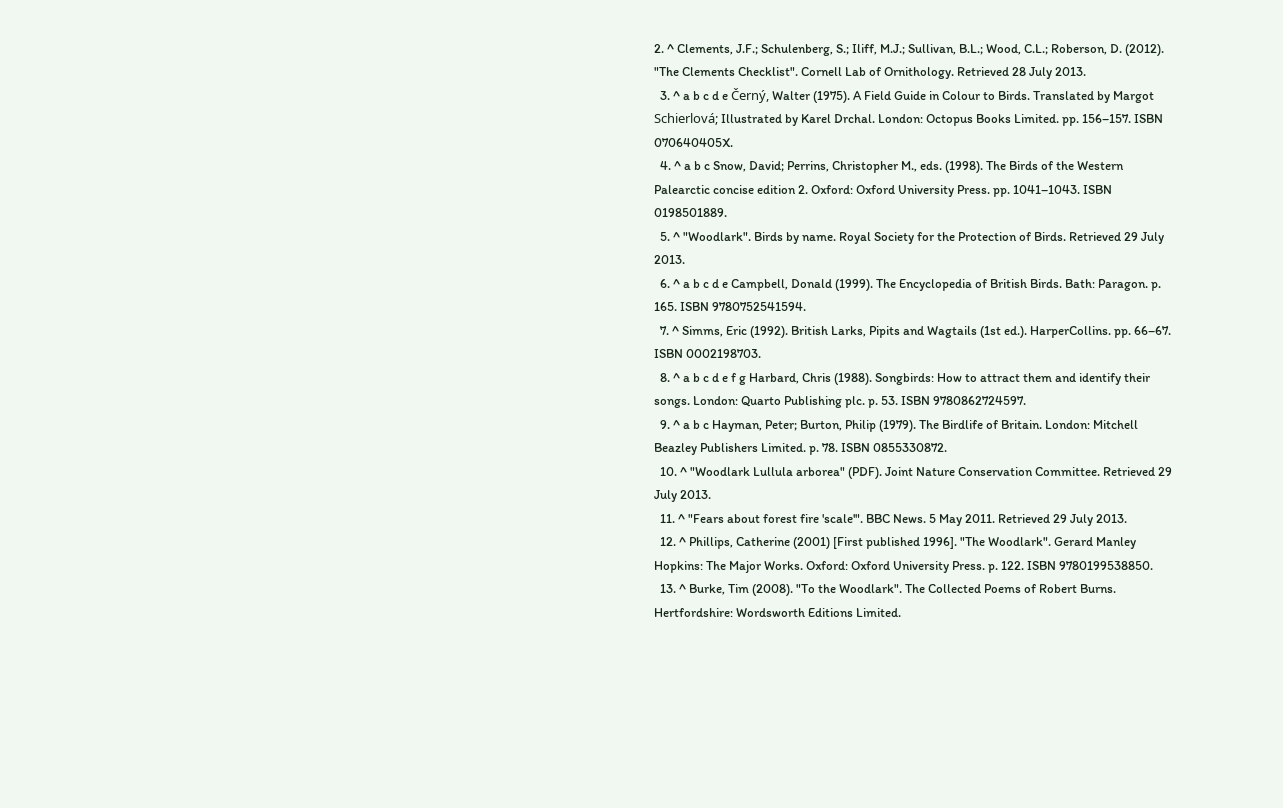2. ^ Clements, J.F.; Schulenberg, S.; Iliff, M.J.; Sullivan, B.L.; Wood, C.L.; Roberson, D. (2012). "The Clements Checklist". Cornell Lab of Ornithology. Retrieved 28 July 2013.
  3. ^ a b c d e Černý, Walter (1975). A Field Guide in Colour to Birds. Translated by Margot Schierlová; Illustrated by Karel Drchal. London: Octopus Books Limited. pp. 156–157. ISBN 070640405X.
  4. ^ a b c Snow, David; Perrins, Christopher M., eds. (1998). The Birds of the Western Palearctic concise edition 2. Oxford: Oxford University Press. pp. 1041–1043. ISBN 0198501889.
  5. ^ "Woodlark". Birds by name. Royal Society for the Protection of Birds. Retrieved 29 July 2013.
  6. ^ a b c d e Campbell, Donald (1999). The Encyclopedia of British Birds. Bath: Paragon. p. 165. ISBN 9780752541594.
  7. ^ Simms, Eric (1992). British Larks, Pipits and Wagtails (1st ed.). HarperCollins. pp. 66–67. ISBN 0002198703.
  8. ^ a b c d e f g Harbard, Chris (1988). Songbirds: How to attract them and identify their songs. London: Quarto Publishing plc. p. 53. ISBN 9780862724597.
  9. ^ a b c Hayman, Peter; Burton, Philip (1979). The Birdlife of Britain. London: Mitchell Beazley Publishers Limited. p. 78. ISBN 0855330872.
  10. ^ "Woodlark Lullula arborea" (PDF). Joint Nature Conservation Committee. Retrieved 29 July 2013.
  11. ^ "Fears about forest fire 'scale'". BBC News. 5 May 2011. Retrieved 29 July 2013.
  12. ^ Phillips, Catherine (2001) [First published 1996]. "The Woodlark". Gerard Manley Hopkins: The Major Works. Oxford: Oxford University Press. p. 122. ISBN 9780199538850.
  13. ^ Burke, Tim (2008). "To the Woodlark". The Collected Poems of Robert Burns. Hertfordshire: Wordsworth Editions Limited.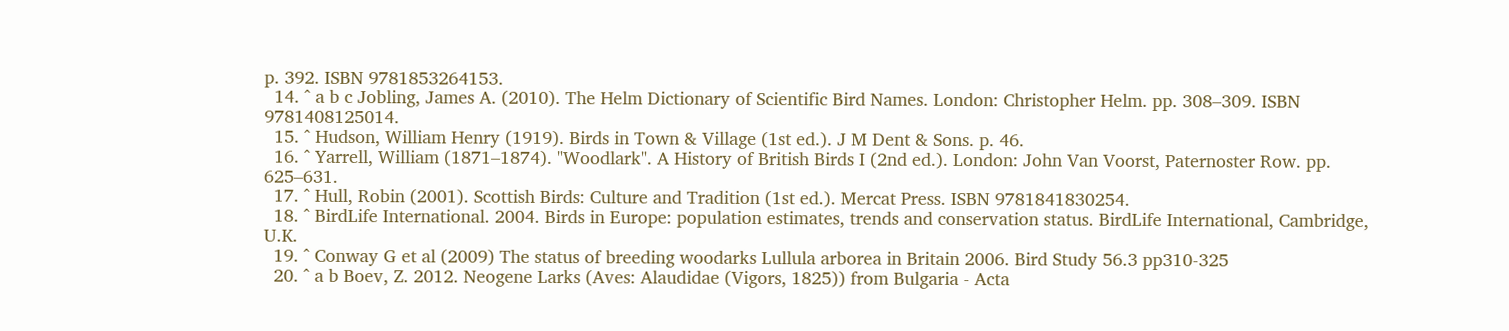p. 392. ISBN 9781853264153.
  14. ^ a b c Jobling, James A. (2010). The Helm Dictionary of Scientific Bird Names. London: Christopher Helm. pp. 308–309. ISBN 9781408125014.
  15. ^ Hudson, William Henry (1919). Birds in Town & Village (1st ed.). J M Dent & Sons. p. 46.
  16. ^ Yarrell, William (1871–1874). "Woodlark". A History of British Birds I (2nd ed.). London: John Van Voorst, Paternoster Row. pp. 625–631.
  17. ^ Hull, Robin (2001). Scottish Birds: Culture and Tradition (1st ed.). Mercat Press. ISBN 9781841830254.
  18. ^ BirdLife International. 2004. Birds in Europe: population estimates, trends and conservation status. BirdLife International, Cambridge, U.K.
  19. ^ Conway G et al (2009) The status of breeding woodarks Lullula arborea in Britain 2006. Bird Study 56.3 pp310-325
  20. ^ a b Boev, Z. 2012. Neogene Larks (Aves: Alaudidae (Vigors, 1825)) from Bulgaria - Acta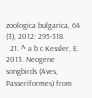zoologica bulgarica, 64 (3), 2012: 295-318.
  21. ^ a b c Kessler, E. 2013. Neogene songbirds (Aves, Passeriformes) from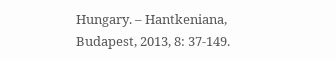Hungary. – Hantkeniana, Budapest, 2013, 8: 37-149.